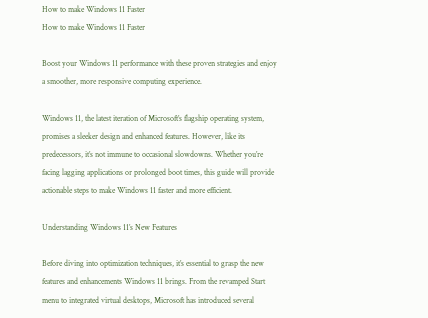How to make Windows 11 Faster
How to make Windows 11 Faster

Boost your Windows 11 performance with these proven strategies and enjoy a smoother, more responsive computing experience.

Windows 11, the latest iteration of Microsoft’s flagship operating system, promises a sleeker design and enhanced features. However, like its predecessors, it’s not immune to occasional slowdowns. Whether you’re facing lagging applications or prolonged boot times, this guide will provide actionable steps to make Windows 11 faster and more efficient.

Understanding Windows 11’s New Features

Before diving into optimization techniques, it’s essential to grasp the new features and enhancements Windows 11 brings. From the revamped Start menu to integrated virtual desktops, Microsoft has introduced several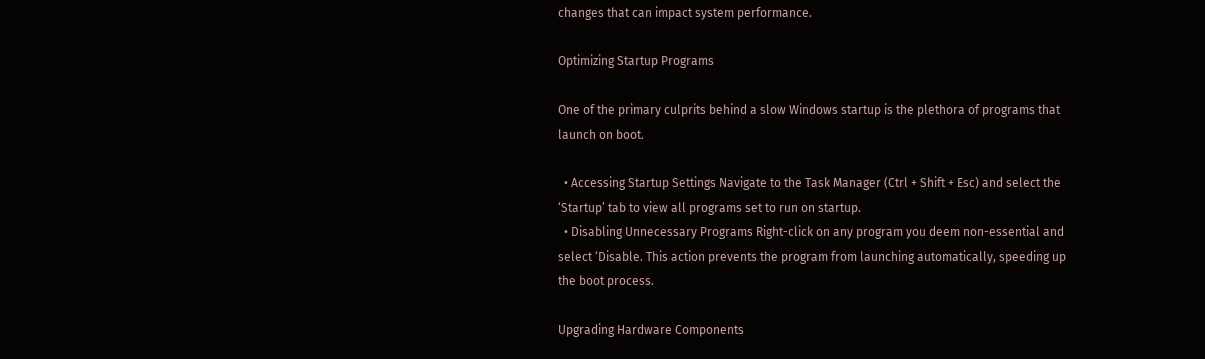changes that can impact system performance.

Optimizing Startup Programs

One of the primary culprits behind a slow Windows startup is the plethora of programs that launch on boot.

  • Accessing Startup Settings Navigate to the Task Manager (Ctrl + Shift + Esc) and select the ‘Startup’ tab to view all programs set to run on startup.
  • Disabling Unnecessary Programs Right-click on any program you deem non-essential and select ‘Disable. This action prevents the program from launching automatically, speeding up the boot process.

Upgrading Hardware Components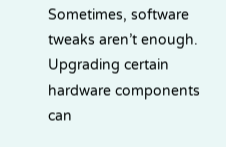Sometimes, software tweaks aren’t enough. Upgrading certain hardware components can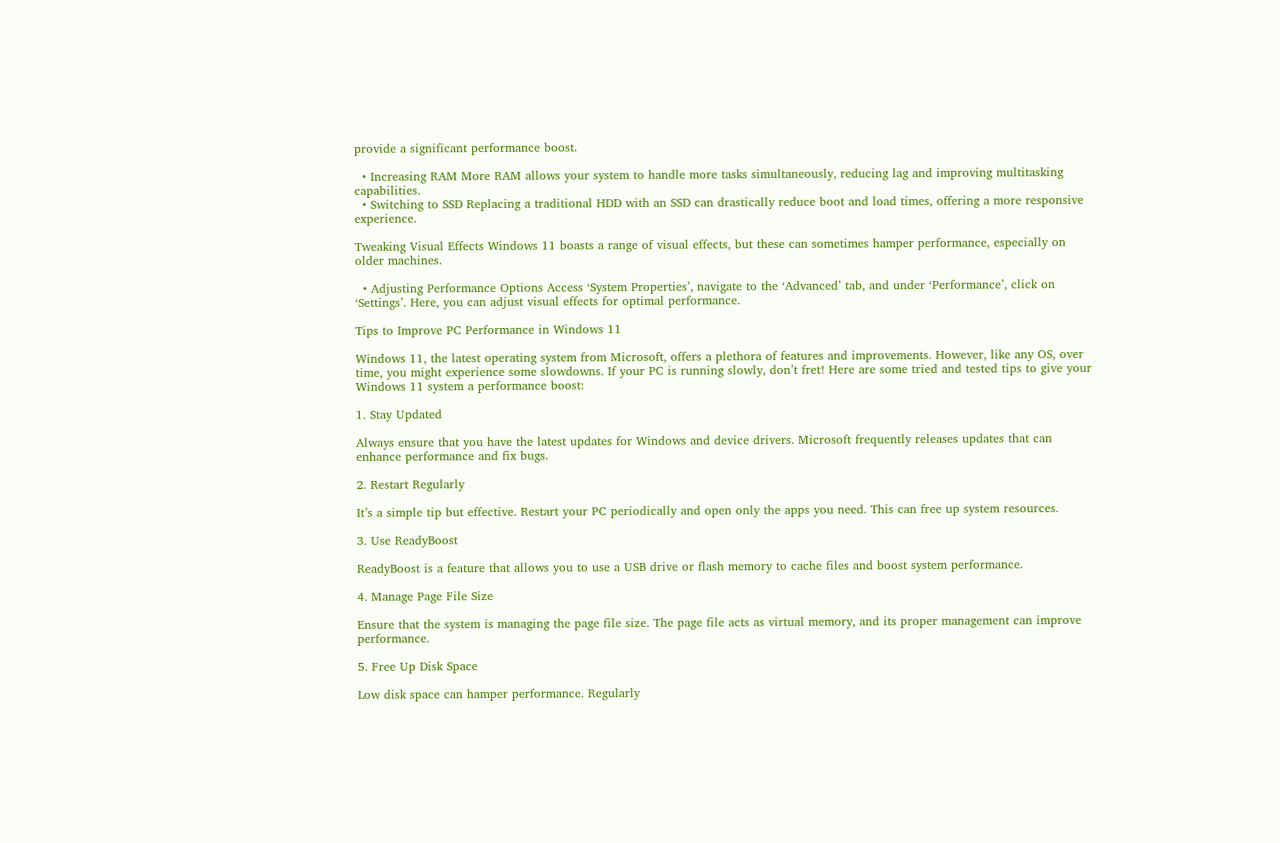provide a significant performance boost.

  • Increasing RAM More RAM allows your system to handle more tasks simultaneously, reducing lag and improving multitasking capabilities.
  • Switching to SSD Replacing a traditional HDD with an SSD can drastically reduce boot and load times, offering a more responsive experience.

Tweaking Visual Effects Windows 11 boasts a range of visual effects, but these can sometimes hamper performance, especially on older machines.

  • Adjusting Performance Options Access ‘System Properties’, navigate to the ‘Advanced’ tab, and under ‘Performance’, click on ‘Settings’. Here, you can adjust visual effects for optimal performance.

Tips to Improve PC Performance in Windows 11

Windows 11, the latest operating system from Microsoft, offers a plethora of features and improvements. However, like any OS, over time, you might experience some slowdowns. If your PC is running slowly, don’t fret! Here are some tried and tested tips to give your Windows 11 system a performance boost:

1. Stay Updated

Always ensure that you have the latest updates for Windows and device drivers. Microsoft frequently releases updates that can enhance performance and fix bugs.

2. Restart Regularly

It’s a simple tip but effective. Restart your PC periodically and open only the apps you need. This can free up system resources.

3. Use ReadyBoost

ReadyBoost is a feature that allows you to use a USB drive or flash memory to cache files and boost system performance.

4. Manage Page File Size

Ensure that the system is managing the page file size. The page file acts as virtual memory, and its proper management can improve performance.

5. Free Up Disk Space

Low disk space can hamper performance. Regularly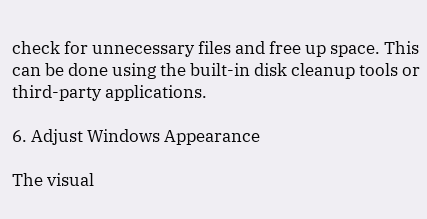check for unnecessary files and free up space. This can be done using the built-in disk cleanup tools or third-party applications.

6. Adjust Windows Appearance

The visual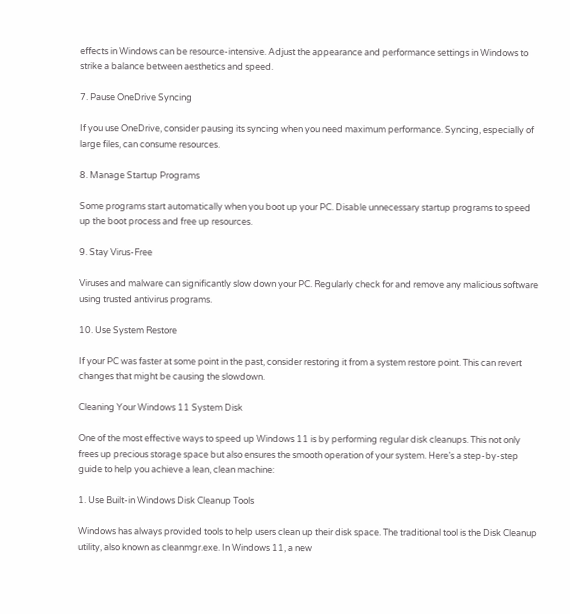effects in Windows can be resource-intensive. Adjust the appearance and performance settings in Windows to strike a balance between aesthetics and speed.

7. Pause OneDrive Syncing

If you use OneDrive, consider pausing its syncing when you need maximum performance. Syncing, especially of large files, can consume resources.

8. Manage Startup Programs

Some programs start automatically when you boot up your PC. Disable unnecessary startup programs to speed up the boot process and free up resources.

9. Stay Virus-Free

Viruses and malware can significantly slow down your PC. Regularly check for and remove any malicious software using trusted antivirus programs.

10. Use System Restore

If your PC was faster at some point in the past, consider restoring it from a system restore point. This can revert changes that might be causing the slowdown.

Cleaning Your Windows 11 System Disk

One of the most effective ways to speed up Windows 11 is by performing regular disk cleanups. This not only frees up precious storage space but also ensures the smooth operation of your system. Here’s a step-by-step guide to help you achieve a lean, clean machine:

1. Use Built-in Windows Disk Cleanup Tools

Windows has always provided tools to help users clean up their disk space. The traditional tool is the Disk Cleanup utility, also known as cleanmgr.exe. In Windows 11, a new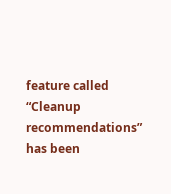feature called “Cleanup recommendations” has been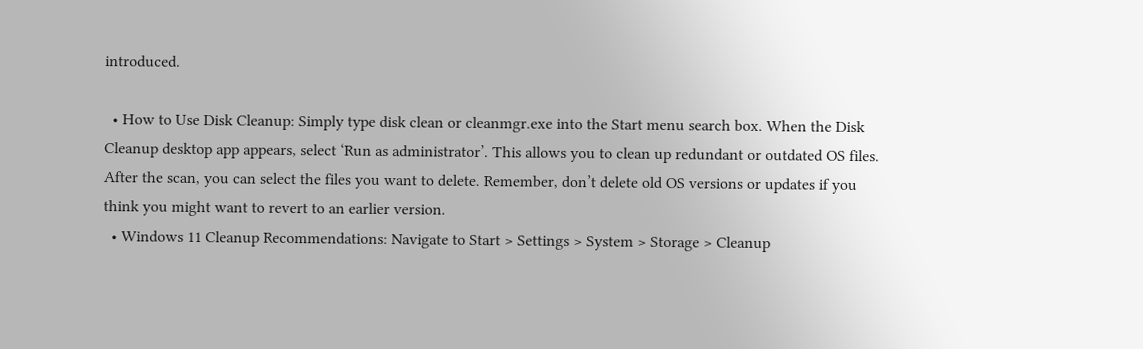introduced.

  • How to Use Disk Cleanup: Simply type disk clean or cleanmgr.exe into the Start menu search box. When the Disk Cleanup desktop app appears, select ‘Run as administrator’. This allows you to clean up redundant or outdated OS files. After the scan, you can select the files you want to delete. Remember, don’t delete old OS versions or updates if you think you might want to revert to an earlier version.
  • Windows 11 Cleanup Recommendations: Navigate to Start > Settings > System > Storage > Cleanup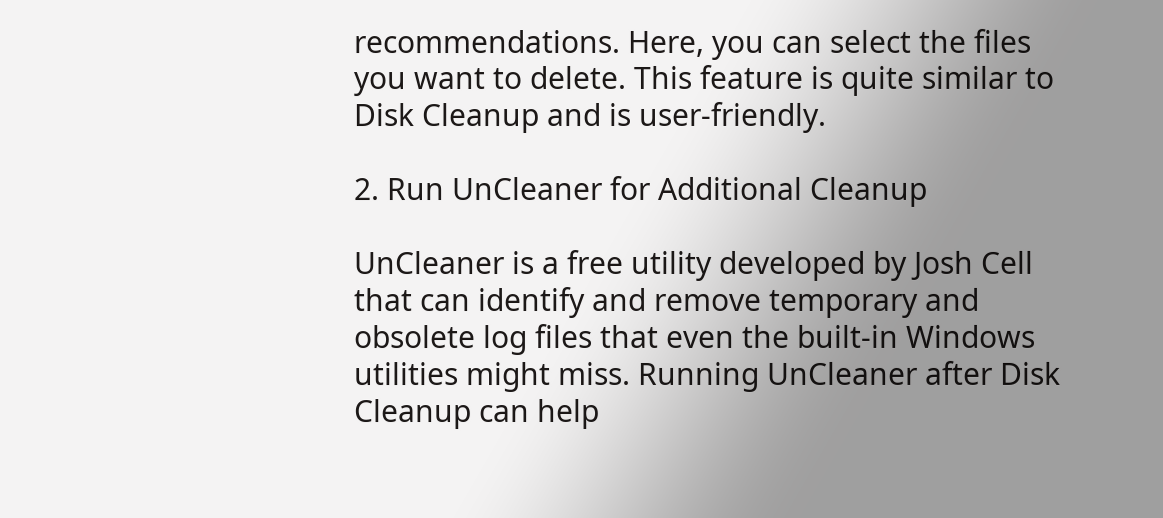recommendations. Here, you can select the files you want to delete. This feature is quite similar to Disk Cleanup and is user-friendly.

2. Run UnCleaner for Additional Cleanup

UnCleaner is a free utility developed by Josh Cell that can identify and remove temporary and obsolete log files that even the built-in Windows utilities might miss. Running UnCleaner after Disk Cleanup can help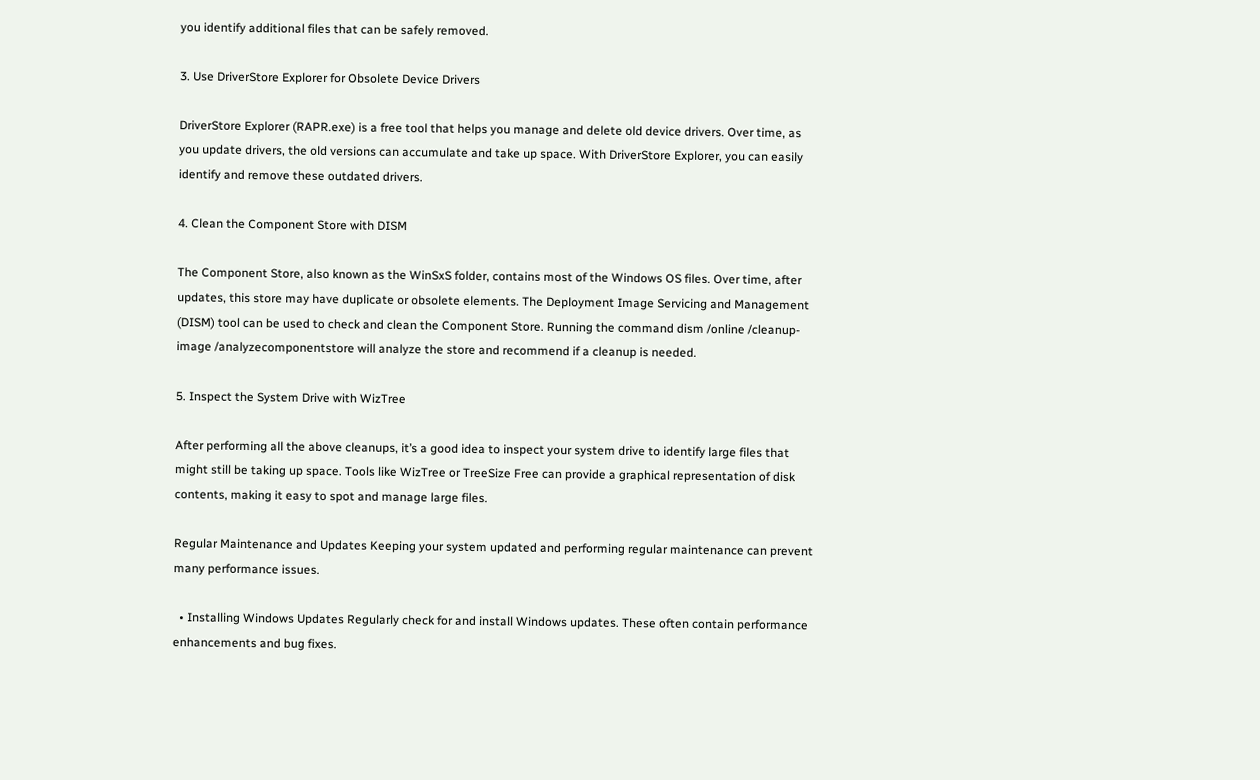you identify additional files that can be safely removed.

3. Use DriverStore Explorer for Obsolete Device Drivers

DriverStore Explorer (RAPR.exe) is a free tool that helps you manage and delete old device drivers. Over time, as you update drivers, the old versions can accumulate and take up space. With DriverStore Explorer, you can easily identify and remove these outdated drivers.

4. Clean the Component Store with DISM

The Component Store, also known as the WinSxS folder, contains most of the Windows OS files. Over time, after updates, this store may have duplicate or obsolete elements. The Deployment Image Servicing and Management (DISM) tool can be used to check and clean the Component Store. Running the command dism /online /cleanup-image /analyzecomponentstore will analyze the store and recommend if a cleanup is needed.

5. Inspect the System Drive with WizTree

After performing all the above cleanups, it’s a good idea to inspect your system drive to identify large files that might still be taking up space. Tools like WizTree or TreeSize Free can provide a graphical representation of disk contents, making it easy to spot and manage large files.

Regular Maintenance and Updates Keeping your system updated and performing regular maintenance can prevent many performance issues.

  • Installing Windows Updates Regularly check for and install Windows updates. These often contain performance enhancements and bug fixes.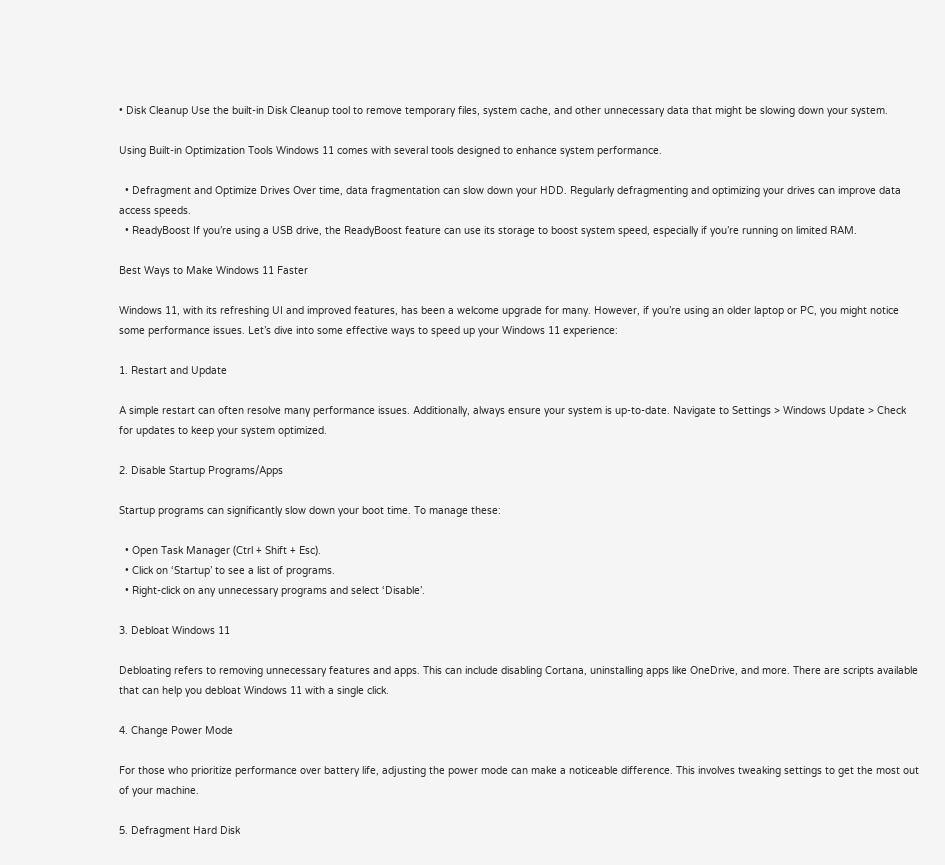• Disk Cleanup Use the built-in Disk Cleanup tool to remove temporary files, system cache, and other unnecessary data that might be slowing down your system.

Using Built-in Optimization Tools Windows 11 comes with several tools designed to enhance system performance.

  • Defragment and Optimize Drives Over time, data fragmentation can slow down your HDD. Regularly defragmenting and optimizing your drives can improve data access speeds.
  • ReadyBoost If you’re using a USB drive, the ReadyBoost feature can use its storage to boost system speed, especially if you’re running on limited RAM.

Best Ways to Make Windows 11 Faster

Windows 11, with its refreshing UI and improved features, has been a welcome upgrade for many. However, if you’re using an older laptop or PC, you might notice some performance issues. Let’s dive into some effective ways to speed up your Windows 11 experience:

1. Restart and Update

A simple restart can often resolve many performance issues. Additionally, always ensure your system is up-to-date. Navigate to Settings > Windows Update > Check for updates to keep your system optimized.

2. Disable Startup Programs/Apps

Startup programs can significantly slow down your boot time. To manage these:

  • Open Task Manager (Ctrl + Shift + Esc).
  • Click on ‘Startup’ to see a list of programs.
  • Right-click on any unnecessary programs and select ‘Disable’.

3. Debloat Windows 11

Debloating refers to removing unnecessary features and apps. This can include disabling Cortana, uninstalling apps like OneDrive, and more. There are scripts available that can help you debloat Windows 11 with a single click.

4. Change Power Mode

For those who prioritize performance over battery life, adjusting the power mode can make a noticeable difference. This involves tweaking settings to get the most out of your machine.

5. Defragment Hard Disk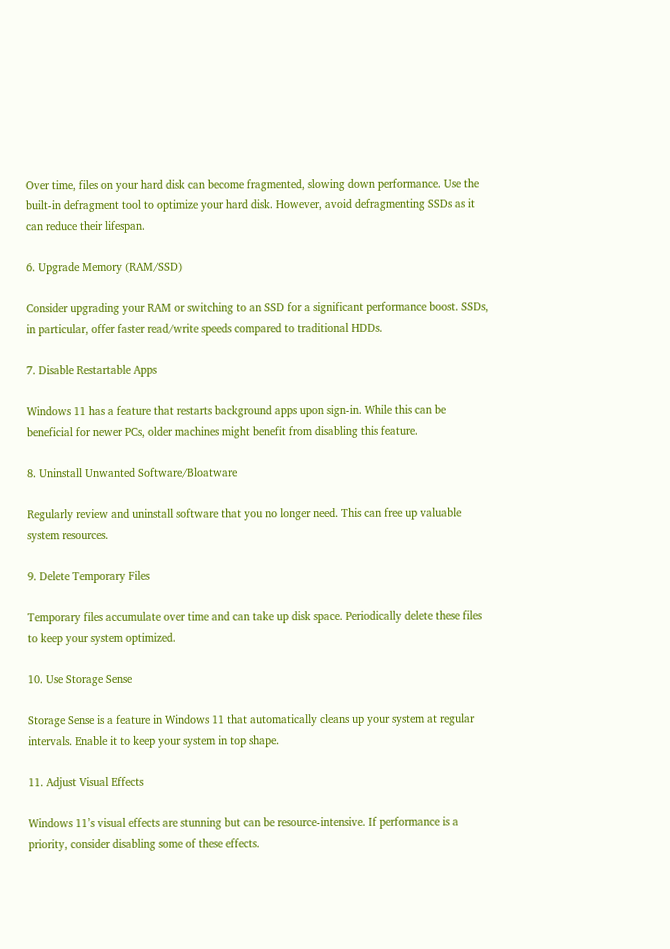Over time, files on your hard disk can become fragmented, slowing down performance. Use the built-in defragment tool to optimize your hard disk. However, avoid defragmenting SSDs as it can reduce their lifespan.

6. Upgrade Memory (RAM/SSD)

Consider upgrading your RAM or switching to an SSD for a significant performance boost. SSDs, in particular, offer faster read/write speeds compared to traditional HDDs.

7. Disable Restartable Apps

Windows 11 has a feature that restarts background apps upon sign-in. While this can be beneficial for newer PCs, older machines might benefit from disabling this feature.

8. Uninstall Unwanted Software/Bloatware

Regularly review and uninstall software that you no longer need. This can free up valuable system resources.

9. Delete Temporary Files

Temporary files accumulate over time and can take up disk space. Periodically delete these files to keep your system optimized.

10. Use Storage Sense

Storage Sense is a feature in Windows 11 that automatically cleans up your system at regular intervals. Enable it to keep your system in top shape.

11. Adjust Visual Effects

Windows 11’s visual effects are stunning but can be resource-intensive. If performance is a priority, consider disabling some of these effects.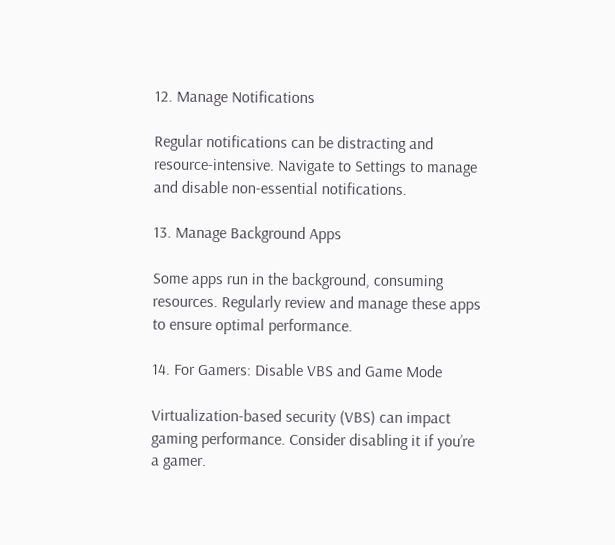12. Manage Notifications

Regular notifications can be distracting and resource-intensive. Navigate to Settings to manage and disable non-essential notifications.

13. Manage Background Apps

Some apps run in the background, consuming resources. Regularly review and manage these apps to ensure optimal performance.

14. For Gamers: Disable VBS and Game Mode

Virtualization-based security (VBS) can impact gaming performance. Consider disabling it if you’re a gamer.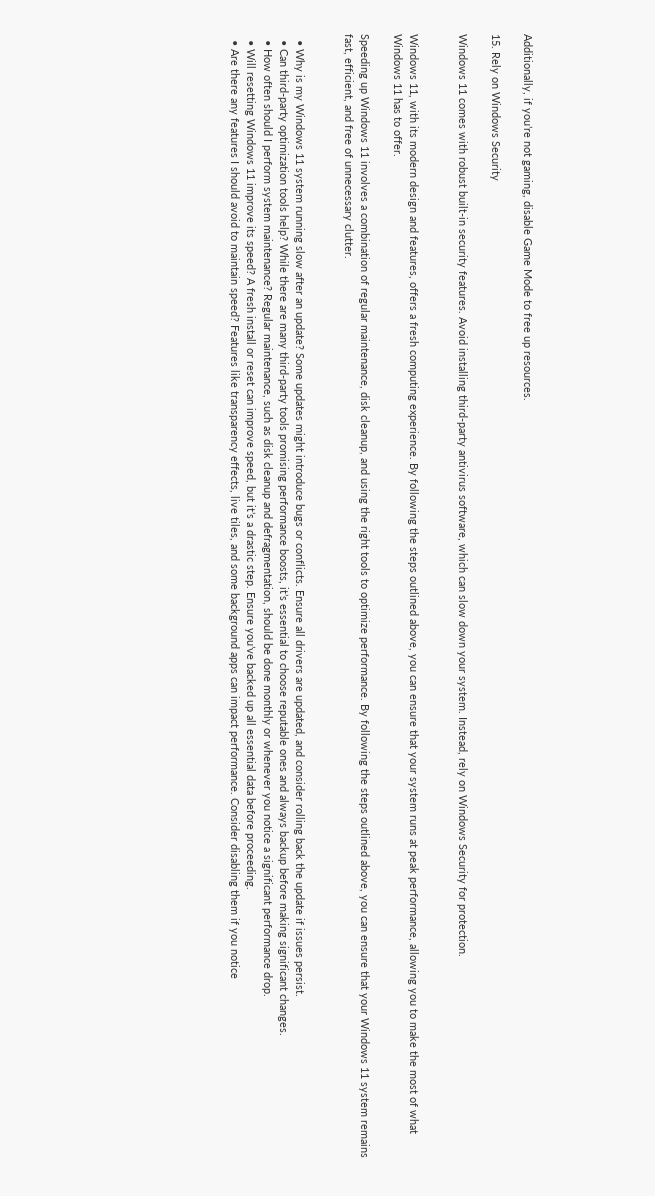Additionally, if you’re not gaming, disable Game Mode to free up resources.

15. Rely on Windows Security

Windows 11 comes with robust built-in security features. Avoid installing third-party antivirus software, which can slow down your system. Instead, rely on Windows Security for protection.


Windows 11, with its modern design and features, offers a fresh computing experience. By following the steps outlined above, you can ensure that your system runs at peak performance, allowing you to make the most of what Windows 11 has to offer.

Speeding up Windows 11 involves a combination of regular maintenance, disk cleanup, and using the right tools to optimize performance. By following the steps outlined above, you can ensure that your Windows 11 system remains fast, efficient, and free of unnecessary clutter.


  • Why is my Windows 11 system running slow after an update? Some updates might introduce bugs or conflicts. Ensure all drivers are updated, and consider rolling back the update if issues persist.
  • Can third-party optimization tools help? While there are many third-party tools promising performance boosts, it’s essential to choose reputable ones and always backup before making significant changes.
  • How often should I perform system maintenance? Regular maintenance, such as disk cleanup and defragmentation, should be done monthly or whenever you notice a significant performance drop.
  • Will resetting Windows 11 improve its speed? A fresh install or reset can improve speed, but it’s a drastic step. Ensure you’ve backed up all essential data before proceeding.
  • Are there any features I should avoid to maintain speed? Features like transparency effects, live tiles, and some background apps can impact performance. Consider disabling them if you notice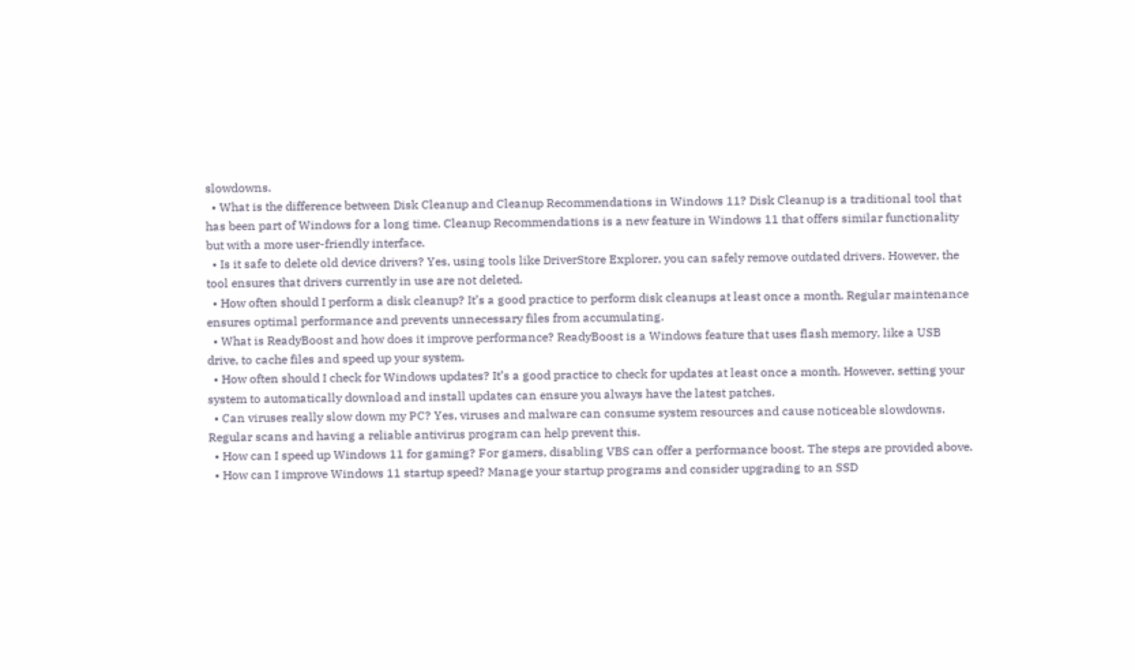slowdowns.
  • What is the difference between Disk Cleanup and Cleanup Recommendations in Windows 11? Disk Cleanup is a traditional tool that has been part of Windows for a long time. Cleanup Recommendations is a new feature in Windows 11 that offers similar functionality but with a more user-friendly interface.
  • Is it safe to delete old device drivers? Yes, using tools like DriverStore Explorer, you can safely remove outdated drivers. However, the tool ensures that drivers currently in use are not deleted.
  • How often should I perform a disk cleanup? It’s a good practice to perform disk cleanups at least once a month. Regular maintenance ensures optimal performance and prevents unnecessary files from accumulating.
  • What is ReadyBoost and how does it improve performance? ReadyBoost is a Windows feature that uses flash memory, like a USB drive, to cache files and speed up your system.
  • How often should I check for Windows updates? It’s a good practice to check for updates at least once a month. However, setting your system to automatically download and install updates can ensure you always have the latest patches.
  • Can viruses really slow down my PC? Yes, viruses and malware can consume system resources and cause noticeable slowdowns. Regular scans and having a reliable antivirus program can help prevent this.
  • How can I speed up Windows 11 for gaming? For gamers, disabling VBS can offer a performance boost. The steps are provided above.
  • How can I improve Windows 11 startup speed? Manage your startup programs and consider upgrading to an SSD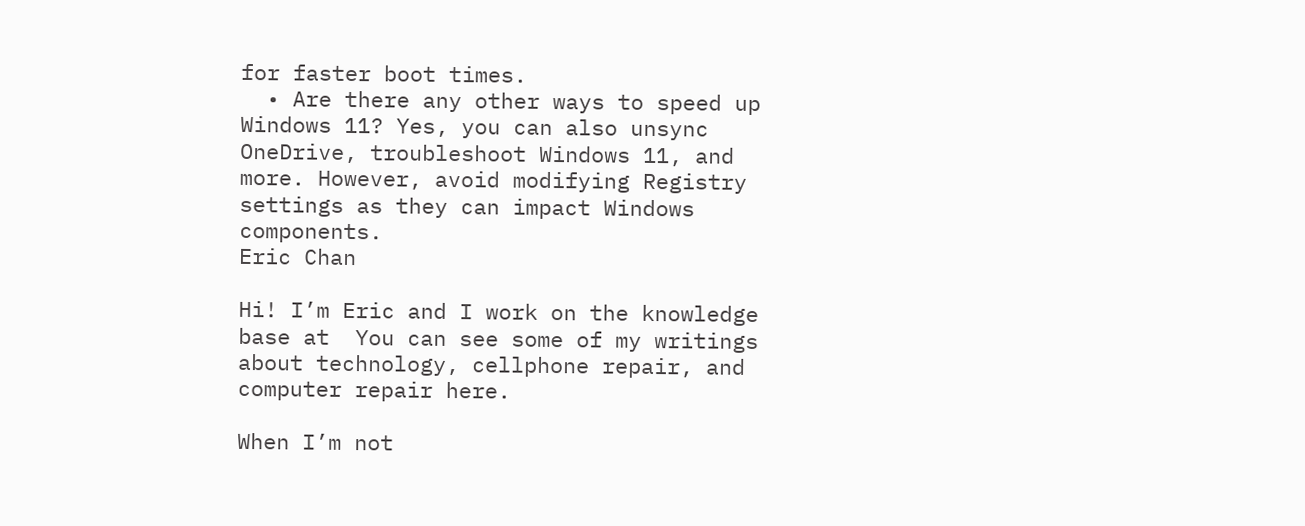for faster boot times.
  • Are there any other ways to speed up Windows 11? Yes, you can also unsync OneDrive, troubleshoot Windows 11, and more. However, avoid modifying Registry settings as they can impact Windows components.
Eric Chan

Hi! I’m Eric and I work on the knowledge base at  You can see some of my writings about technology, cellphone repair, and computer repair here.

When I’m not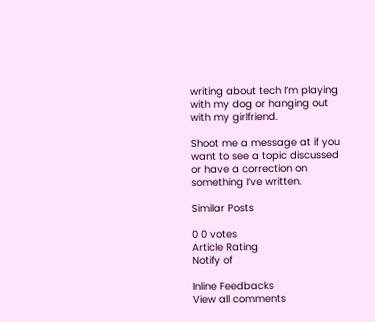writing about tech I’m playing with my dog or hanging out with my girlfriend.

Shoot me a message at if you want to see a topic discussed or have a correction on something I’ve written.

Similar Posts

0 0 votes
Article Rating
Notify of

Inline Feedbacks
View all comments